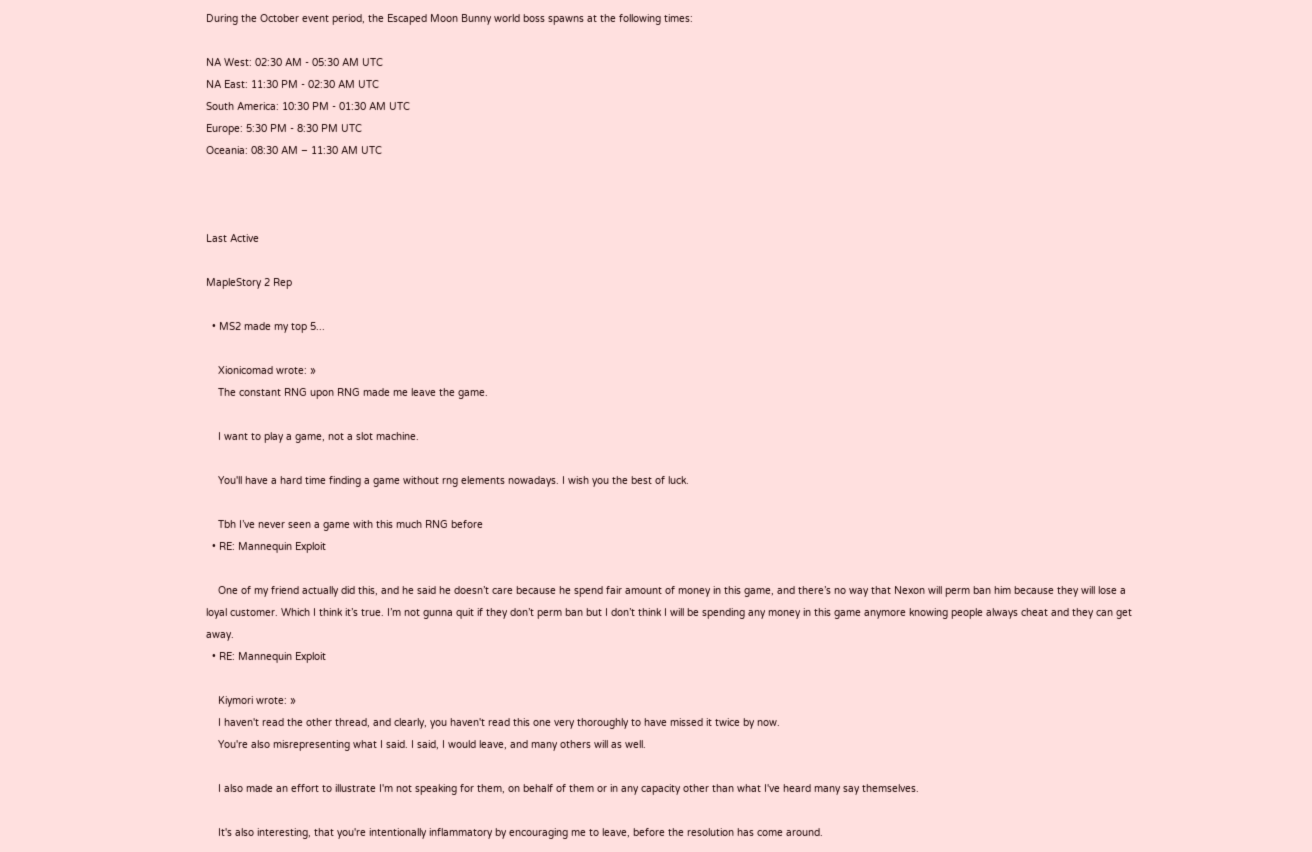During the October event period, the Escaped Moon Bunny world boss spawns at the following times:

NA West: 02:30 AM - 05:30 AM UTC
NA East: 11:30 PM - 02:30 AM UTC
South America: 10:30 PM - 01:30 AM UTC
Europe: 5:30 PM - 8:30 PM UTC
Oceania: 08:30 AM – 11:30 AM UTC



Last Active

MapleStory 2 Rep

  • MS2 made my top 5...

    Xionicomad wrote: »
    The constant RNG upon RNG made me leave the game.

    I want to play a game, not a slot machine.

    You'll have a hard time finding a game without rng elements nowadays. I wish you the best of luck.

    Tbh I’ve never seen a game with this much RNG before
  • RE: Mannequin Exploit

    One of my friend actually did this, and he said he doesn’t care because he spend fair amount of money in this game, and there’s no way that Nexon will perm ban him because they will lose a loyal customer. Which I think it’s true. I’m not gunna quit if they don’t perm ban but I don’t think I will be spending any money in this game anymore knowing people always cheat and they can get away.
  • RE: Mannequin Exploit

    Kiymori wrote: »
    I haven't read the other thread, and clearly, you haven't read this one very thoroughly to have missed it twice by now.
    You're also misrepresenting what I said. I said, I would leave, and many others will as well.

    I also made an effort to illustrate I'm not speaking for them, on behalf of them or in any capacity other than what I've heard many say themselves.

    It's also interesting, that you're intentionally inflammatory by encouraging me to leave, before the resolution has come around.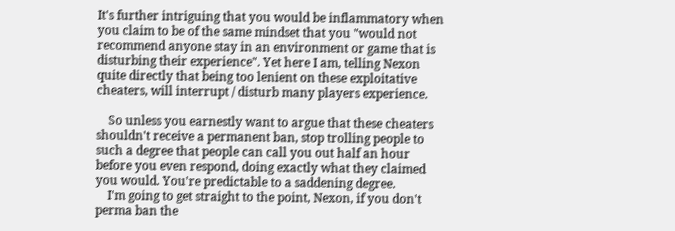It's further intriguing that you would be inflammatory when you claim to be of the same mindset that you "would not recommend anyone stay in an environment or game that is disturbing their experience". Yet here I am, telling Nexon quite directly that being too lenient on these exploitative cheaters, will interrupt / disturb many players experience.

    So unless you earnestly want to argue that these cheaters shouldn't receive a permanent ban, stop trolling people to such a degree that people can call you out half an hour before you even respond, doing exactly what they claimed you would. You're predictable to a saddening degree.
    I'm going to get straight to the point, Nexon, if you don't perma ban the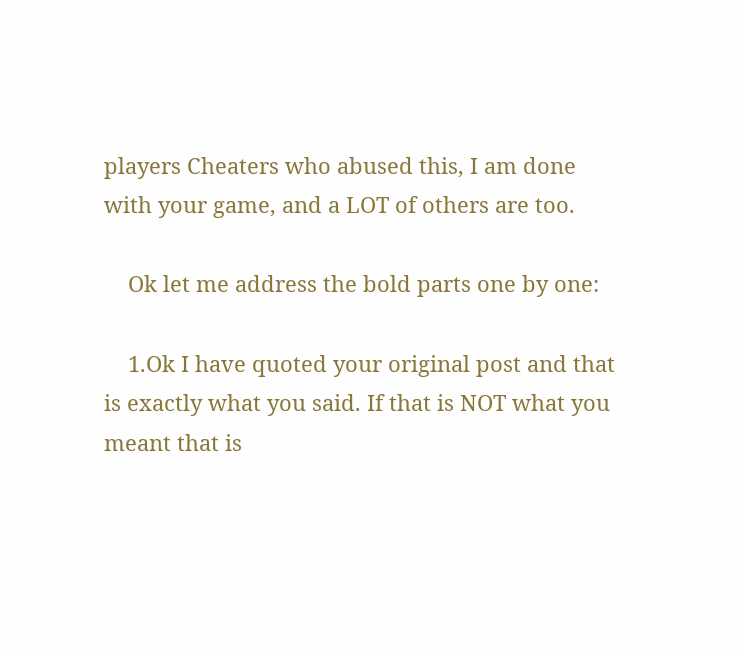players Cheaters who abused this, I am done with your game, and a LOT of others are too.

    Ok let me address the bold parts one by one:

    1.Ok I have quoted your original post and that is exactly what you said. If that is NOT what you meant that is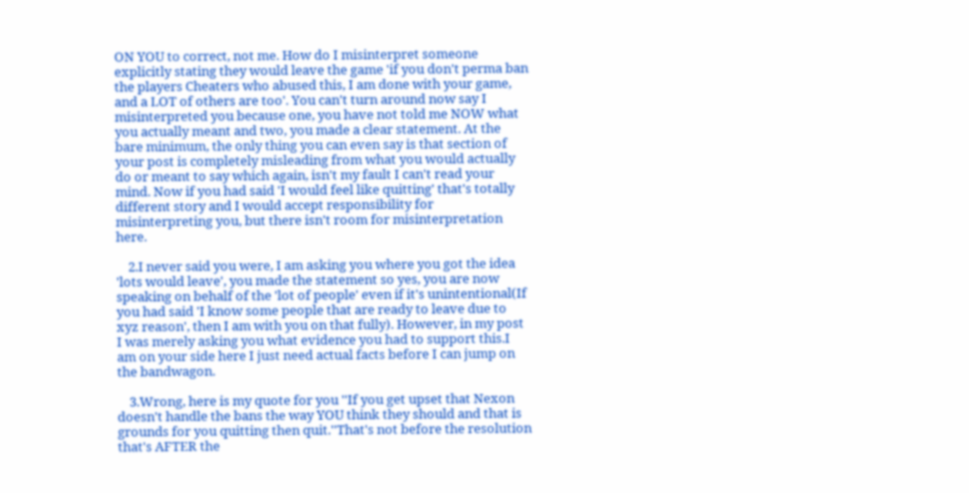ON YOU to correct, not me. How do I misinterpret someone explicitly stating they would leave the game 'if you don't perma ban the players Cheaters who abused this, I am done with your game, and a LOT of others are too'. You can't turn around now say I misinterpreted you because one, you have not told me NOW what you actually meant and two, you made a clear statement. At the bare minimum, the only thing you can even say is that section of your post is completely misleading from what you would actually do or meant to say which again, isn't my fault I can't read your mind. Now if you had said 'I would feel like quitting' that's totally different story and I would accept responsibility for misinterpreting you, but there isn't room for misinterpretation here.

    2.I never said you were, I am asking you where you got the idea 'lots would leave', you made the statement so yes, you are now speaking on behalf of the 'lot of people' even if it's unintentional(If you had said 'I know some people that are ready to leave due to xyz reason', then I am with you on that fully). However, in my post I was merely asking you what evidence you had to support this.I am on your side here I just need actual facts before I can jump on the bandwagon.

    3.Wrong, here is my quote for you ''If you get upset that Nexon doesn't handle the bans the way YOU think they should and that is grounds for you quitting then quit.''That's not before the resolution that's AFTER the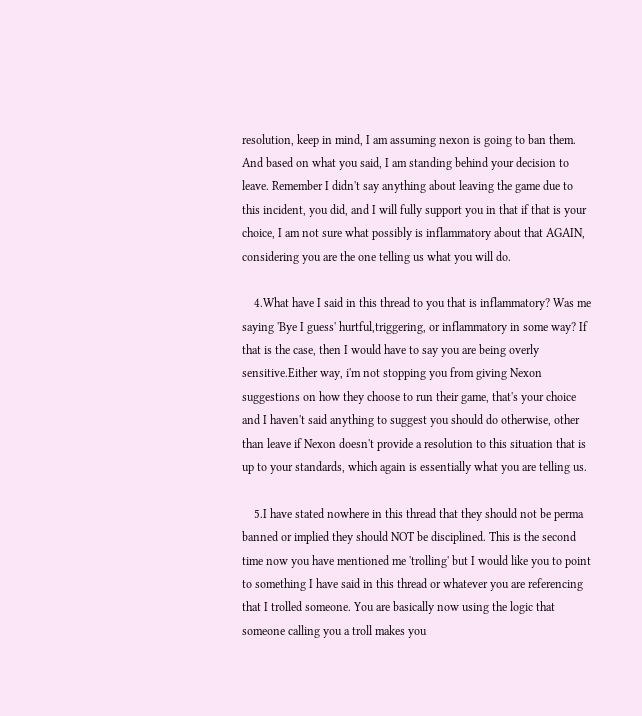resolution, keep in mind, I am assuming nexon is going to ban them. And based on what you said, I am standing behind your decision to leave. Remember I didn't say anything about leaving the game due to this incident, you did, and I will fully support you in that if that is your choice, I am not sure what possibly is inflammatory about that AGAIN, considering you are the one telling us what you will do.

    4.What have I said in this thread to you that is inflammatory? Was me saying 'Bye I guess' hurtful,triggering, or inflammatory in some way? If that is the case, then I would have to say you are being overly sensitive.Either way, i'm not stopping you from giving Nexon suggestions on how they choose to run their game, that's your choice and I haven't said anything to suggest you should do otherwise, other than leave if Nexon doesn't provide a resolution to this situation that is up to your standards, which again is essentially what you are telling us.

    5.I have stated nowhere in this thread that they should not be perma banned or implied they should NOT be disciplined. This is the second time now you have mentioned me 'trolling' but I would like you to point to something I have said in this thread or whatever you are referencing that I trolled someone. You are basically now using the logic that someone calling you a troll makes you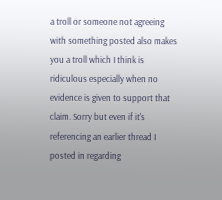a troll or someone not agreeing with something posted also makes you a troll which I think is ridiculous especially when no evidence is given to support that claim. Sorry but even if it's referencing an earlier thread I posted in regarding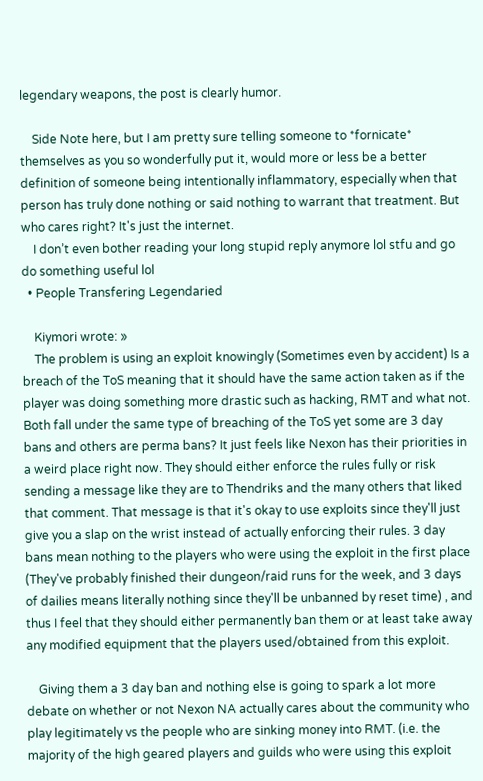legendary weapons, the post is clearly humor.

    Side Note here, but I am pretty sure telling someone to *fornicate* themselves as you so wonderfully put it, would more or less be a better definition of someone being intentionally inflammatory, especially when that person has truly done nothing or said nothing to warrant that treatment. But who cares right? It's just the internet.
    I don’t even bother reading your long stupid reply anymore lol stfu and go do something useful lol
  • People Transfering Legendaried

    Kiymori wrote: »
    The problem is using an exploit knowingly (Sometimes even by accident) Is a breach of the ToS meaning that it should have the same action taken as if the player was doing something more drastic such as hacking, RMT and what not. Both fall under the same type of breaching of the ToS yet some are 3 day bans and others are perma bans? It just feels like Nexon has their priorities in a weird place right now. They should either enforce the rules fully or risk sending a message like they are to Thendriks and the many others that liked that comment. That message is that it's okay to use exploits since they'll just give you a slap on the wrist instead of actually enforcing their rules. 3 day bans mean nothing to the players who were using the exploit in the first place (They've probably finished their dungeon/raid runs for the week, and 3 days of dailies means literally nothing since they'll be unbanned by reset time) , and thus I feel that they should either permanently ban them or at least take away any modified equipment that the players used/obtained from this exploit.

    Giving them a 3 day ban and nothing else is going to spark a lot more debate on whether or not Nexon NA actually cares about the community who play legitimately vs the people who are sinking money into RMT. (i.e. the majority of the high geared players and guilds who were using this exploit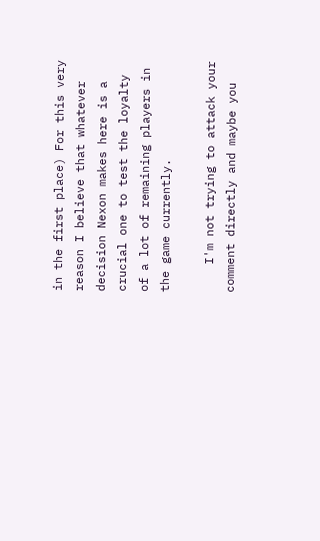in the first place) For this very reason I believe that whatever decision Nexon makes here is a crucial one to test the loyalty of a lot of remaining players in the game currently.

    I'm not trying to attack your comment directly and maybe you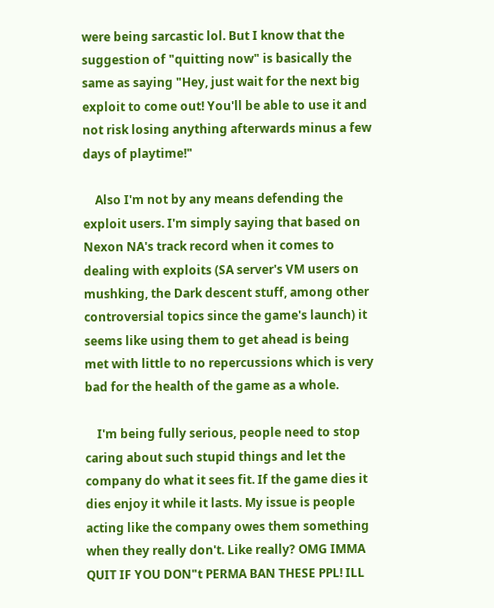were being sarcastic lol. But I know that the suggestion of "quitting now" is basically the same as saying "Hey, just wait for the next big exploit to come out! You'll be able to use it and not risk losing anything afterwards minus a few days of playtime!"

    Also I'm not by any means defending the exploit users. I'm simply saying that based on Nexon NA's track record when it comes to dealing with exploits (SA server's VM users on mushking, the Dark descent stuff, among other controversial topics since the game's launch) it seems like using them to get ahead is being met with little to no repercussions which is very bad for the health of the game as a whole.

    I'm being fully serious, people need to stop caring about such stupid things and let the company do what it sees fit. If the game dies it dies enjoy it while it lasts. My issue is people acting like the company owes them something when they really don't. Like really? OMG IMMA QUIT IF YOU DON"t PERMA BAN THESE PPL! ILL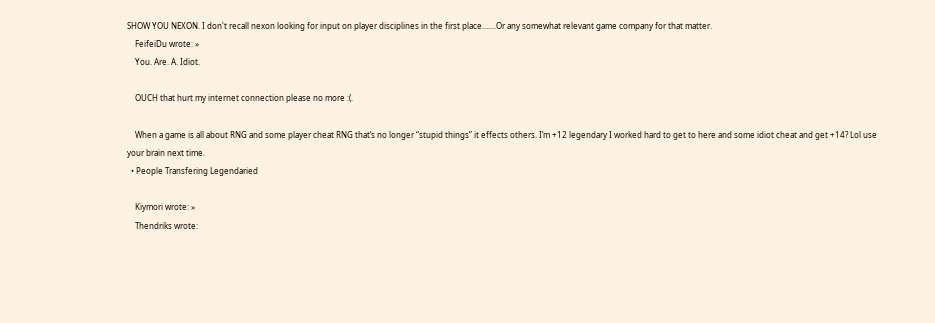SHOW YOU NEXON. I don't recall nexon looking for input on player disciplines in the first place.......Or any somewhat relevant game company for that matter.
    FeifeiDu wrote: »
    You. Are. A. Idiot.

    OUCH that hurt my internet connection please no more :(.

    When a game is all about RNG and some player cheat RNG that’s no longer “stupid things” it effects others. I’m +12 legendary I worked hard to get to here and some idiot cheat and get +14? Lol use your brain next time.
  • People Transfering Legendaried

    Kiymori wrote: »
    Thendriks wrote: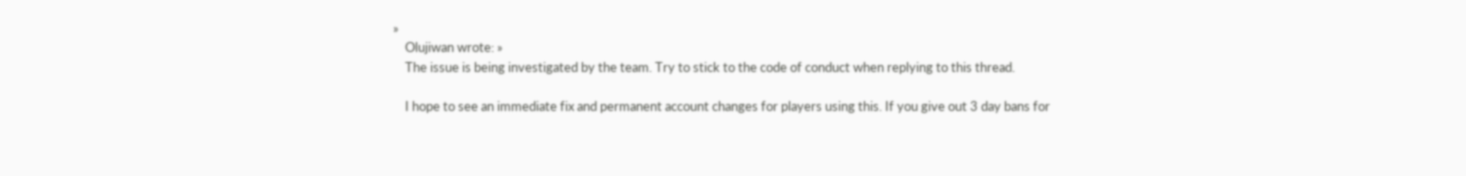»
    Olujiwan wrote: »
    The issue is being investigated by the team. Try to stick to the code of conduct when replying to this thread.

    I hope to see an immediate fix and permanent account changes for players using this. If you give out 3 day bans for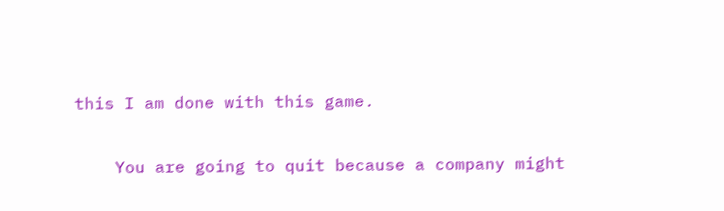this I am done with this game.

    You are going to quit because a company might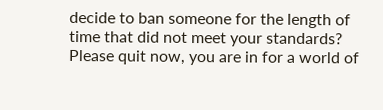decide to ban someone for the length of time that did not meet your standards? Please quit now, you are in for a world of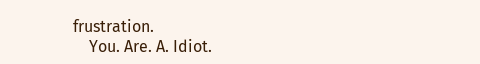frustration.
    You. Are. A. Idiot.